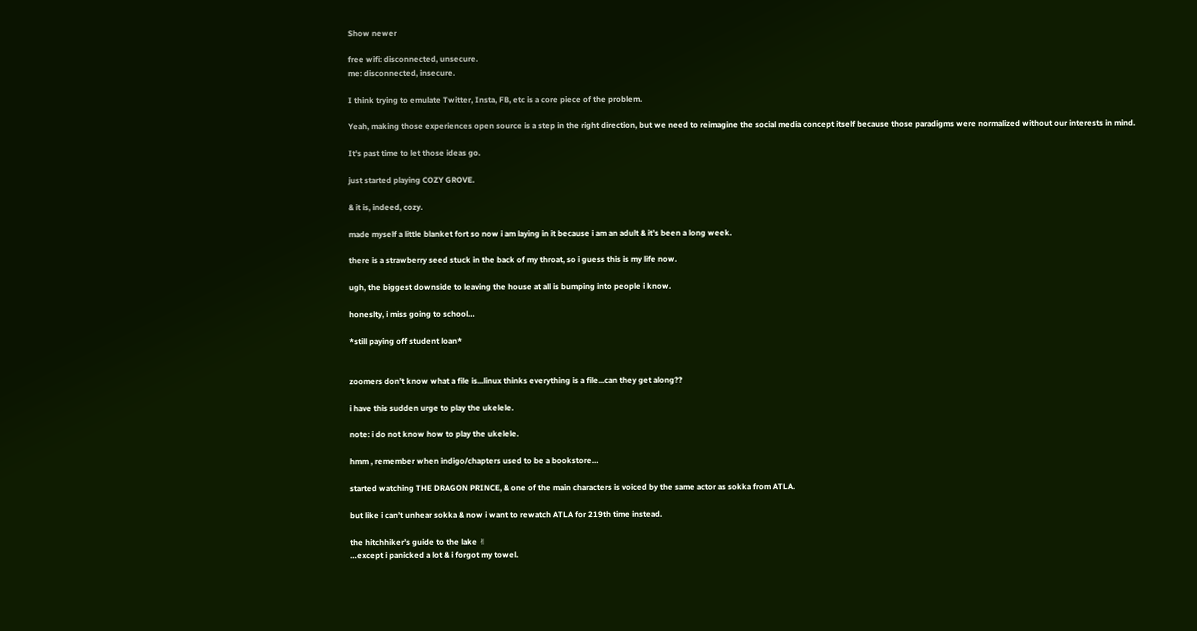Show newer

free wifi: disconnected, unsecure.
me: disconnected, insecure.

I think trying to emulate Twitter, Insta, FB, etc is a core piece of the problem.

Yeah, making those experiences open source is a step in the right direction, but we need to reimagine the social media concept itself because those paradigms were normalized without our interests in mind.

It's past time to let those ideas go.

just started playing COZY GROVE.

& it is, indeed, cozy.

made myself a little blanket fort so now i am laying in it because i am an adult & it’s been a long week.

there is a strawberry seed stuck in the back of my throat, so i guess this is my life now.

ugh, the biggest downside to leaving the house at all is bumping into people i know.

honeslty, i miss going to school…

*still paying off student loan*


zoomers don't know what a file is...linux thinks everything is a file...can they get along??

i have this sudden urge to play the ukelele.

note: i do not know how to play the ukelele.

hmm , remember when indigo/chapters used to be a bookstore…

started watching THE DRAGON PRINCE, & one of the main characters is voiced by the same actor as sokka from ATLA.

but like i can’t unhear sokka & now i want to rewatch ATLA for 219th time instead.

the hitchhiker’s guide to the lake ✌
…except i panicked a lot & i forgot my towel.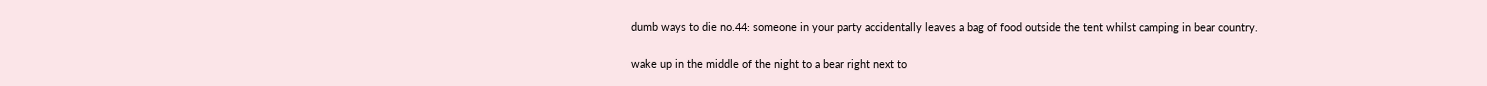dumb ways to die no.44: someone in your party accidentally leaves a bag of food outside the tent whilst camping in bear country.

wake up in the middle of the night to a bear right next to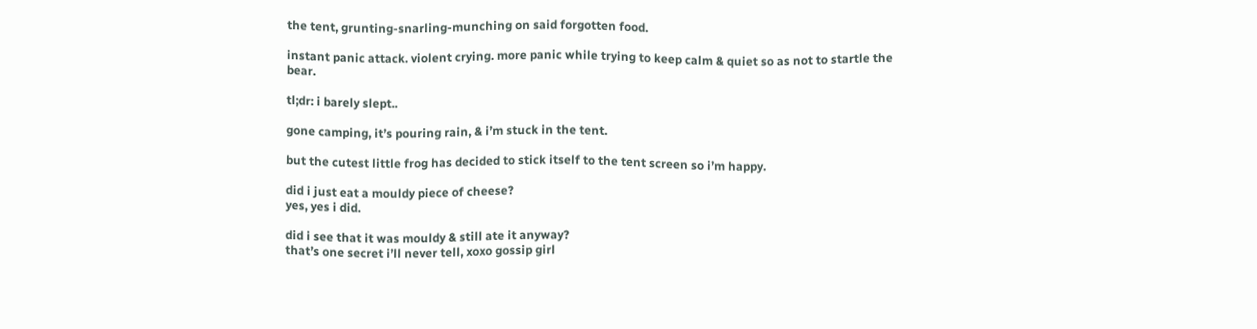the tent, grunting-snarling-munching on said forgotten food.

instant panic attack. violent crying. more panic while trying to keep calm & quiet so as not to startle the bear.

tl;dr: i barely slept..

gone camping, it’s pouring rain, & i’m stuck in the tent.

but the cutest little frog has decided to stick itself to the tent screen so i’m happy.

did i just eat a mouldy piece of cheese?
yes, yes i did.

did i see that it was mouldy & still ate it anyway?
that’s one secret i’ll never tell, xoxo gossip girl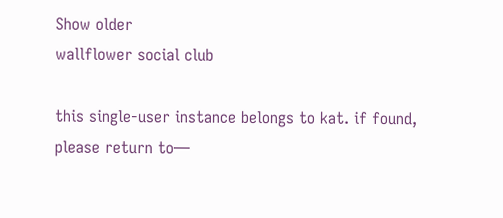Show older
wallflower social club

this single-user instance belongs to kat. if found, please return to—